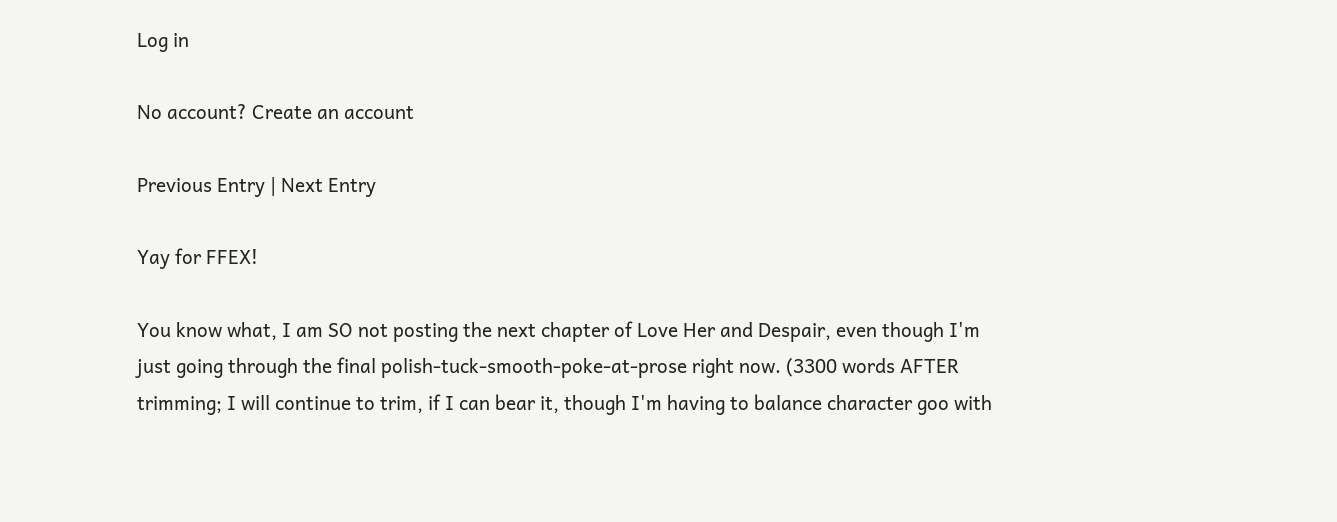Log in

No account? Create an account

Previous Entry | Next Entry

Yay for FFEX!

You know what, I am SO not posting the next chapter of Love Her and Despair, even though I'm just going through the final polish-tuck-smooth-poke-at-prose right now. (3300 words AFTER trimming; I will continue to trim, if I can bear it, though I'm having to balance character goo with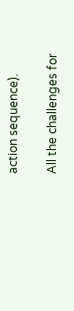action sequence).

All the challenges for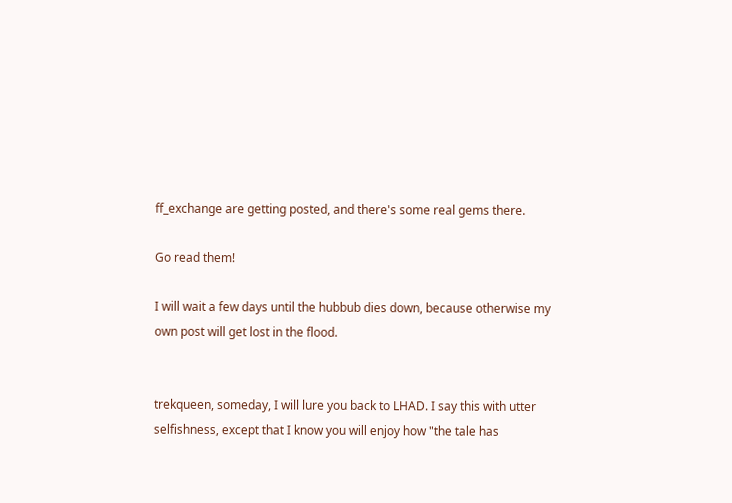ff_exchange are getting posted, and there's some real gems there.

Go read them!

I will wait a few days until the hubbub dies down, because otherwise my own post will get lost in the flood.


trekqueen, someday, I will lure you back to LHAD. I say this with utter selfishness, except that I know you will enjoy how "the tale has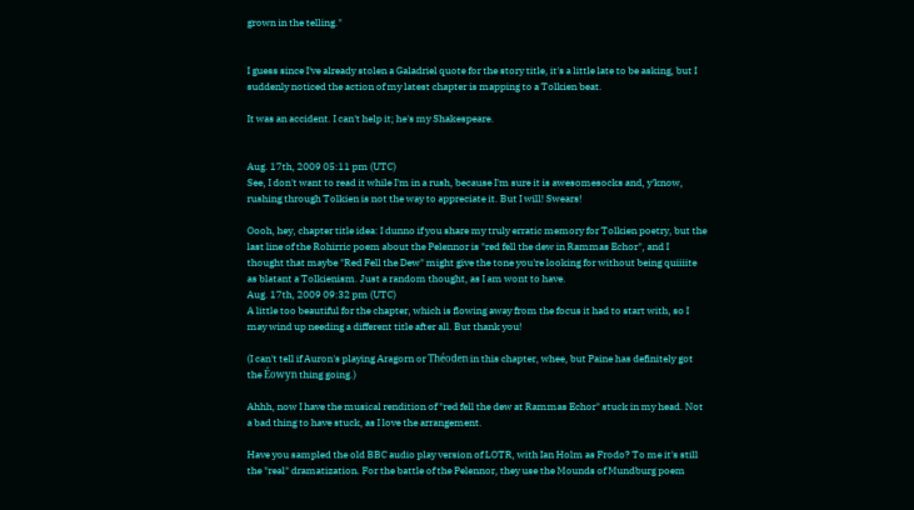grown in the telling."


I guess since I've already stolen a Galadriel quote for the story title, it's a little late to be asking, but I suddenly noticed the action of my latest chapter is mapping to a Tolkien beat.

It was an accident. I can't help it; he's my Shakespeare.


Aug. 17th, 2009 05:11 pm (UTC)
See, I don't want to read it while I'm in a rush, because I'm sure it is awesomesocks and, y'know, rushing through Tolkien is not the way to appreciate it. But I will! Swears!

Oooh, hey, chapter title idea: I dunno if you share my truly erratic memory for Tolkien poetry, but the last line of the Rohirric poem about the Pelennor is "red fell the dew in Rammas Echor", and I thought that maybe "Red Fell the Dew" might give the tone you're looking for without being quiiiite as blatant a Tolkienism. Just a random thought, as I am wont to have.
Aug. 17th, 2009 09:32 pm (UTC)
A little too beautiful for the chapter, which is flowing away from the focus it had to start with, so I may wind up needing a different title after all. But thank you!

(I can't tell if Auron's playing Aragorn or Théoden in this chapter, whee, but Paine has definitely got the Éowyn thing going.)

Ahhh, now I have the musical rendition of "red fell the dew at Rammas Echor" stuck in my head. Not a bad thing to have stuck, as I love the arrangement.

Have you sampled the old BBC audio play version of LOTR, with Ian Holm as Frodo? To me it's still the "real" dramatization. For the battle of the Pelennor, they use the Mounds of Mundburg poem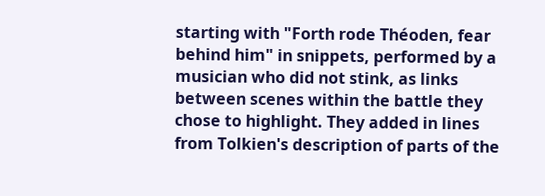starting with "Forth rode Théoden, fear behind him" in snippets, performed by a musician who did not stink, as links between scenes within the battle they chose to highlight. They added in lines from Tolkien's description of parts of the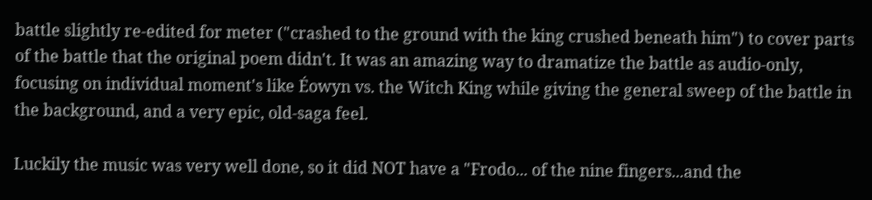battle slightly re-edited for meter ("crashed to the ground with the king crushed beneath him") to cover parts of the battle that the original poem didn't. It was an amazing way to dramatize the battle as audio-only, focusing on individual moment's like Éowyn vs. the Witch King while giving the general sweep of the battle in the background, and a very epic, old-saga feel.

Luckily the music was very well done, so it did NOT have a "Frodo... of the nine fingers...and the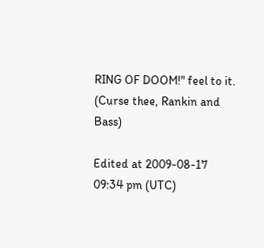RING OF DOOM!" feel to it. (Curse thee, Rankin and Bass)

Edited at 2009-08-17 09:34 pm (UTC)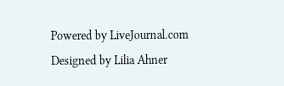Powered by LiveJournal.com
Designed by Lilia Ahner